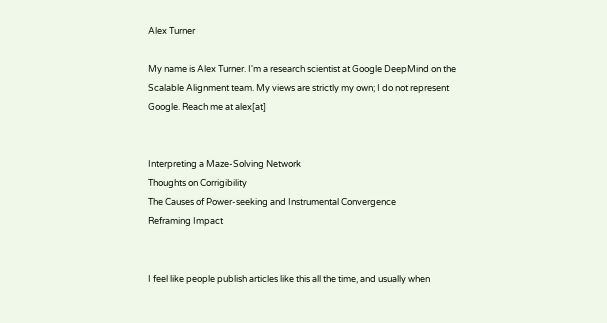Alex Turner

My name is Alex Turner. I'm a research scientist at Google DeepMind on the Scalable Alignment team. My views are strictly my own; I do not represent Google. Reach me at alex[at]


Interpreting a Maze-Solving Network
Thoughts on Corrigibility
The Causes of Power-seeking and Instrumental Convergence
Reframing Impact


I feel like people publish articles like this all the time, and usually when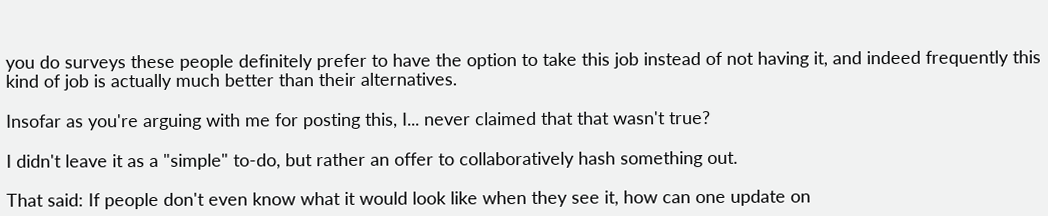you do surveys these people definitely prefer to have the option to take this job instead of not having it, and indeed frequently this kind of job is actually much better than their alternatives.

Insofar as you're arguing with me for posting this, I... never claimed that that wasn't true?

I didn't leave it as a "simple" to-do, but rather an offer to collaboratively hash something out.

That said: If people don't even know what it would look like when they see it, how can one update on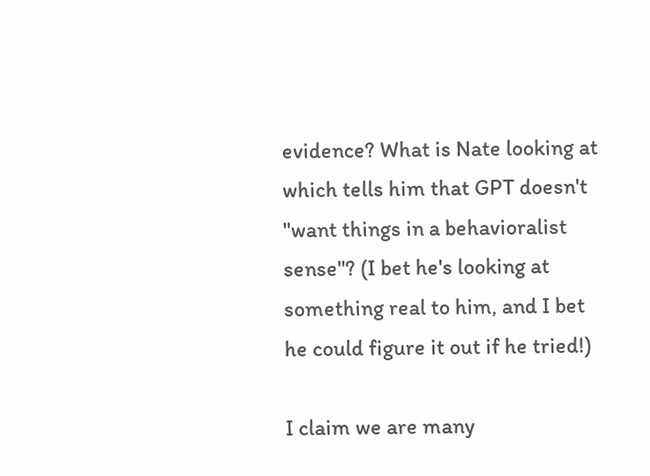evidence? What is Nate looking at which tells him that GPT doesn't "want things in a behavioralist sense"? (I bet he's looking at something real to him, and I bet he could figure it out if he tried!)

I claim we are many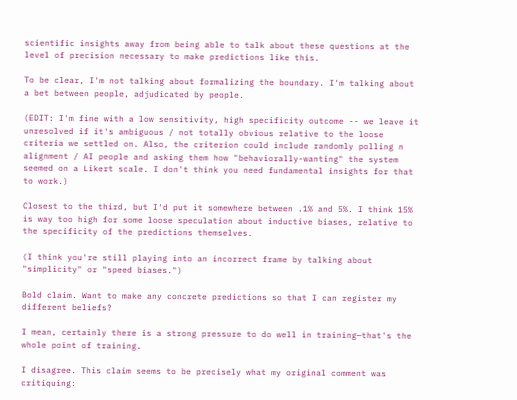scientific insights away from being able to talk about these questions at the level of precision necessary to make predictions like this.

To be clear, I'm not talking about formalizing the boundary. I'm talking about a bet between people, adjudicated by people.

(EDIT: I'm fine with a low sensitivity, high specificity outcome -- we leave it unresolved if it's ambiguous / not totally obvious relative to the loose criteria we settled on. Also, the criterion could include randomly polling n alignment / AI people and asking them how "behaviorally-wanting" the system seemed on a Likert scale. I don't think you need fundamental insights for that to work.)

Closest to the third, but I'd put it somewhere between .1% and 5%. I think 15% is way too high for some loose speculation about inductive biases, relative to the specificity of the predictions themselves.

(I think you're still playing into an incorrect frame by talking about "simplicity" or "speed biases.")

Bold claim. Want to make any concrete predictions so that I can register my different beliefs?

I mean, certainly there is a strong pressure to do well in training—that's the whole point of training.

I disagree. This claim seems to be precisely what my original comment was critiquing: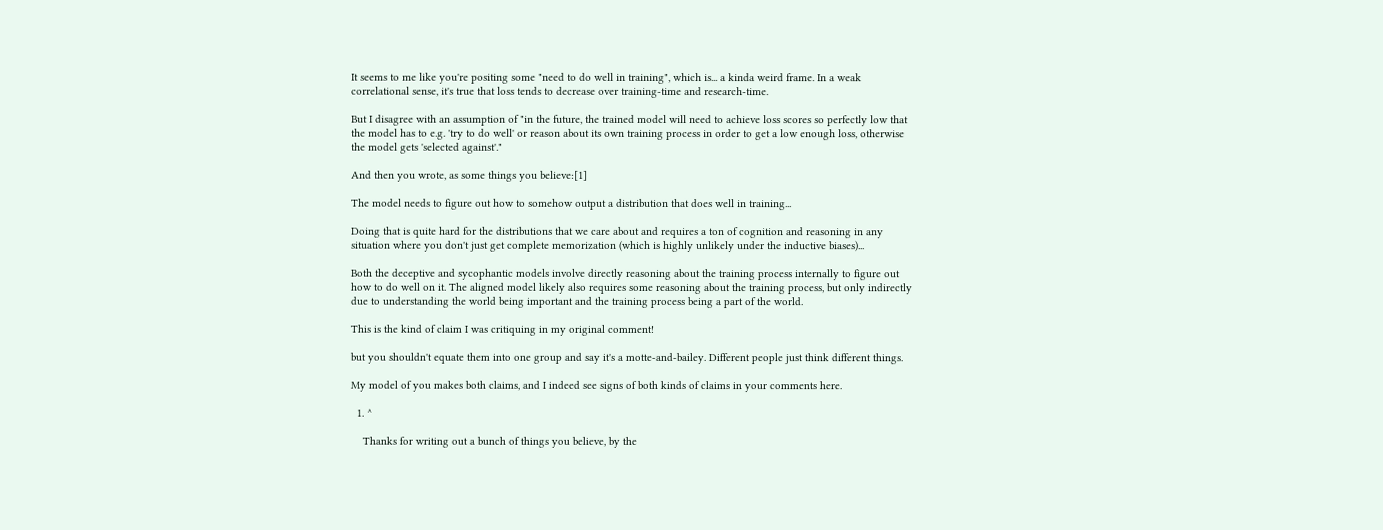It seems to me like you're positing some "need to do well in training", which is... a kinda weird frame. In a weak correlational sense, it's true that loss tends to decrease over training-time and research-time.

But I disagree with an assumption of "in the future, the trained model will need to achieve loss scores so perfectly low that the model has to e.g. 'try to do well' or reason about its own training process in order to get a low enough loss, otherwise the model gets 'selected against'."

And then you wrote, as some things you believe:[1]

The model needs to figure out how to somehow output a distribution that does well in training...

Doing that is quite hard for the distributions that we care about and requires a ton of cognition and reasoning in any situation where you don't just get complete memorization (which is highly unlikely under the inductive biases)...

Both the deceptive and sycophantic models involve directly reasoning about the training process internally to figure out how to do well on it. The aligned model likely also requires some reasoning about the training process, but only indirectly due to understanding the world being important and the training process being a part of the world.

This is the kind of claim I was critiquing in my original comment!

but you shouldn't equate them into one group and say it's a motte-and-bailey. Different people just think different things.

My model of you makes both claims, and I indeed see signs of both kinds of claims in your comments here.

  1. ^

    Thanks for writing out a bunch of things you believe, by the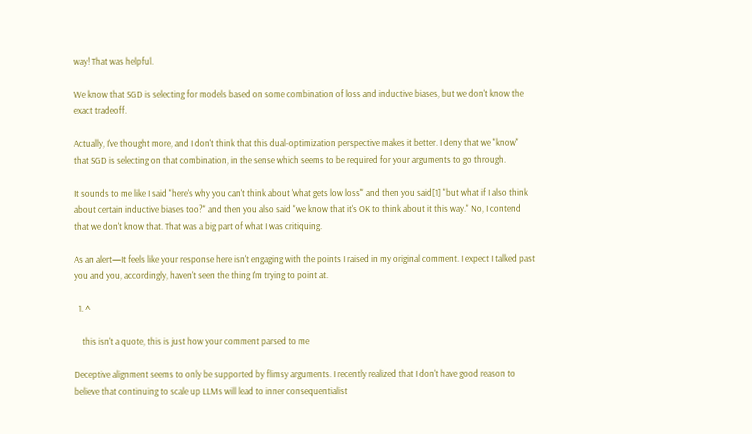way! That was helpful.

We know that SGD is selecting for models based on some combination of loss and inductive biases, but we don't know the exact tradeoff.

Actually, I've thought more, and I don't think that this dual-optimization perspective makes it better. I deny that we "know" that SGD is selecting on that combination, in the sense which seems to be required for your arguments to go through.

It sounds to me like I said "here's why you can't think about 'what gets low loss'" and then you said[1] "but what if I also think about certain inductive biases too?" and then you also said "we know that it's OK to think about it this way." No, I contend that we don't know that. That was a big part of what I was critiquing.

As an alert—It feels like your response here isn't engaging with the points I raised in my original comment. I expect I talked past you and you, accordingly, haven't seen the thing I'm trying to point at.

  1. ^

    this isn't a quote, this is just how your comment parsed to me

Deceptive alignment seems to only be supported by flimsy arguments. I recently realized that I don't have good reason to believe that continuing to scale up LLMs will lead to inner consequentialist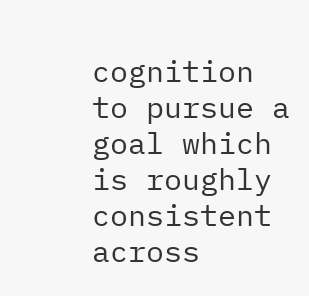cognition to pursue a goal which is roughly consistent across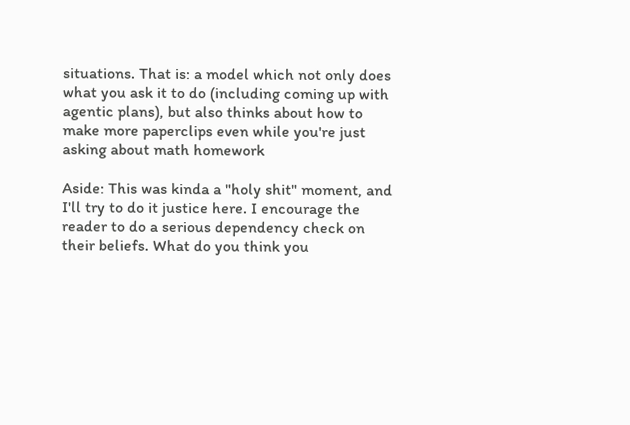situations. That is: a model which not only does what you ask it to do (including coming up with agentic plans), but also thinks about how to make more paperclips even while you're just asking about math homework

Aside: This was kinda a "holy shit" moment, and I'll try to do it justice here. I encourage the reader to do a serious dependency check on their beliefs. What do you think you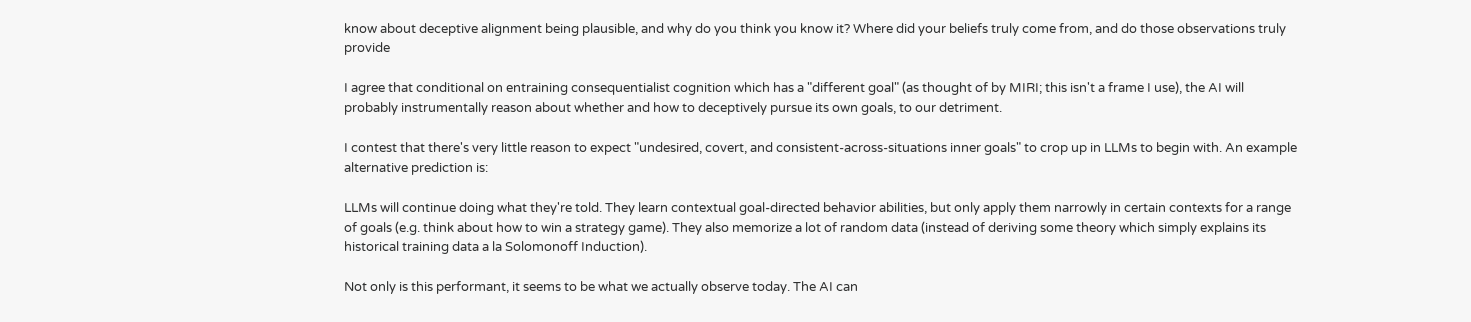know about deceptive alignment being plausible, and why do you think you know it? Where did your beliefs truly come from, and do those observations truly provide

I agree that conditional on entraining consequentialist cognition which has a "different goal" (as thought of by MIRI; this isn't a frame I use), the AI will probably instrumentally reason about whether and how to deceptively pursue its own goals, to our detriment.

I contest that there's very little reason to expect "undesired, covert, and consistent-across-situations inner goals" to crop up in LLMs to begin with. An example alternative prediction is:

LLMs will continue doing what they're told. They learn contextual goal-directed behavior abilities, but only apply them narrowly in certain contexts for a range of goals (e.g. think about how to win a strategy game). They also memorize a lot of random data (instead of deriving some theory which simply explains its historical training data a la Solomonoff Induction).

Not only is this performant, it seems to be what we actually observe today. The AI can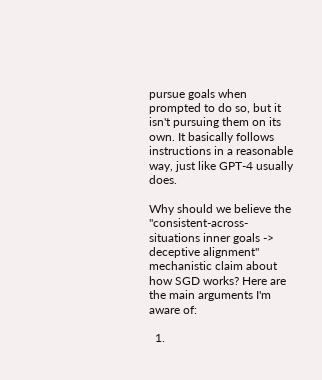pursue goals when prompted to do so, but it isn't pursuing them on its own. It basically follows instructions in a reasonable way, just like GPT-4 usually does.

Why should we believe the "consistent-across-situations inner goals -> deceptive alignment" mechanistic claim about how SGD works? Here are the main arguments I'm aware of:

  1.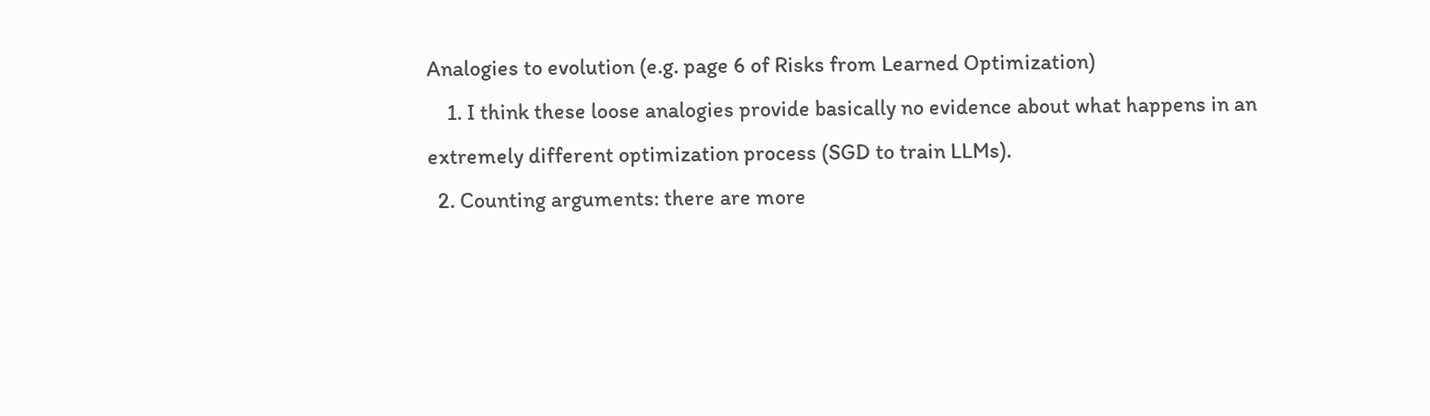Analogies to evolution (e.g. page 6 of Risks from Learned Optimization)
    1. I think these loose analogies provide basically no evidence about what happens in an extremely different optimization process (SGD to train LLMs).
  2. Counting arguments: there are more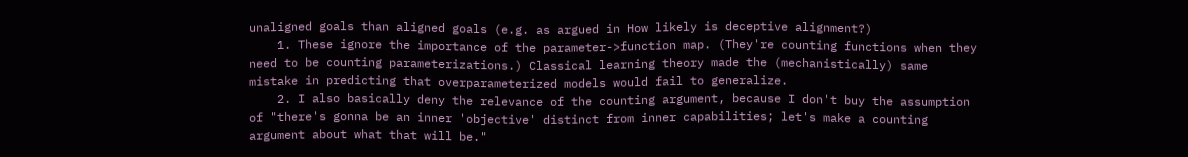unaligned goals than aligned goals (e.g. as argued in How likely is deceptive alignment?)
    1. These ignore the importance of the parameter->function map. (They're counting functions when they need to be counting parameterizations.) Classical learning theory made the (mechanistically) same mistake in predicting that overparameterized models would fail to generalize.
    2. I also basically deny the relevance of the counting argument, because I don't buy the assumption of "there's gonna be an inner 'objective' distinct from inner capabilities; let's make a counting argument about what that will be."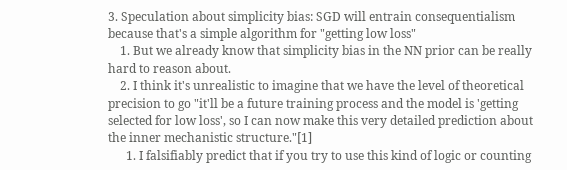3. Speculation about simplicity bias: SGD will entrain consequentialism because that's a simple algorithm for "getting low loss"
    1. But we already know that simplicity bias in the NN prior can be really hard to reason about.
    2. I think it's unrealistic to imagine that we have the level of theoretical precision to go "it'll be a future training process and the model is 'getting selected for low loss', so I can now make this very detailed prediction about the inner mechanistic structure."[1]
      1. I falsifiably predict that if you try to use this kind of logic or counting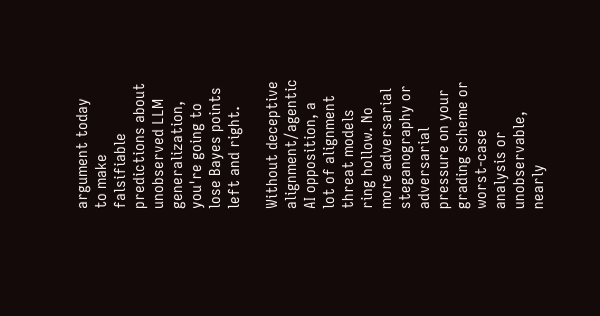argument today to make falsifiable predictions about unobserved LLM generalization, you're going to lose Bayes points left and right.

Without deceptive alignment/agentic AI opposition, a lot of alignment threat models ring hollow. No more adversarial steganography or adversarial pressure on your grading scheme or worst-case analysis or unobservable, nearly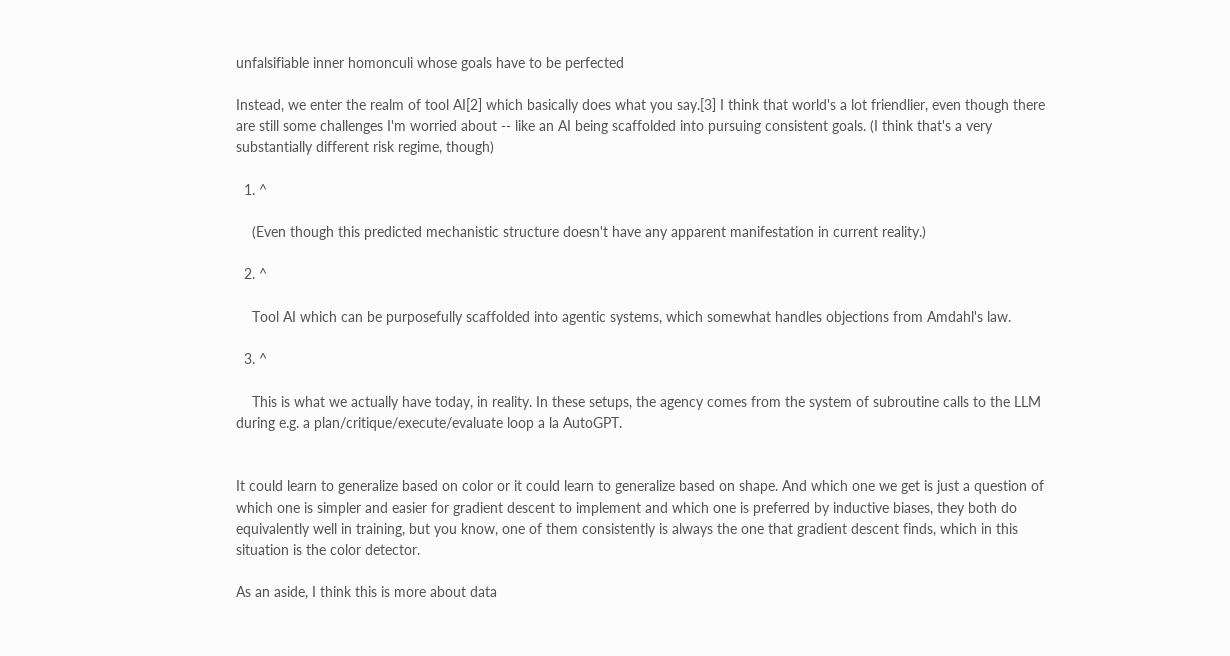unfalsifiable inner homonculi whose goals have to be perfected

Instead, we enter the realm of tool AI[2] which basically does what you say.[3] I think that world's a lot friendlier, even though there are still some challenges I'm worried about -- like an AI being scaffolded into pursuing consistent goals. (I think that's a very substantially different risk regime, though)

  1. ^

    (Even though this predicted mechanistic structure doesn't have any apparent manifestation in current reality.)

  2. ^

    Tool AI which can be purposefully scaffolded into agentic systems, which somewhat handles objections from Amdahl's law.

  3. ^

    This is what we actually have today, in reality. In these setups, the agency comes from the system of subroutine calls to the LLM during e.g. a plan/critique/execute/evaluate loop a la AutoGPT.


It could learn to generalize based on color or it could learn to generalize based on shape. And which one we get is just a question of which one is simpler and easier for gradient descent to implement and which one is preferred by inductive biases, they both do equivalently well in training, but you know, one of them consistently is always the one that gradient descent finds, which in this situation is the color detector.

As an aside, I think this is more about data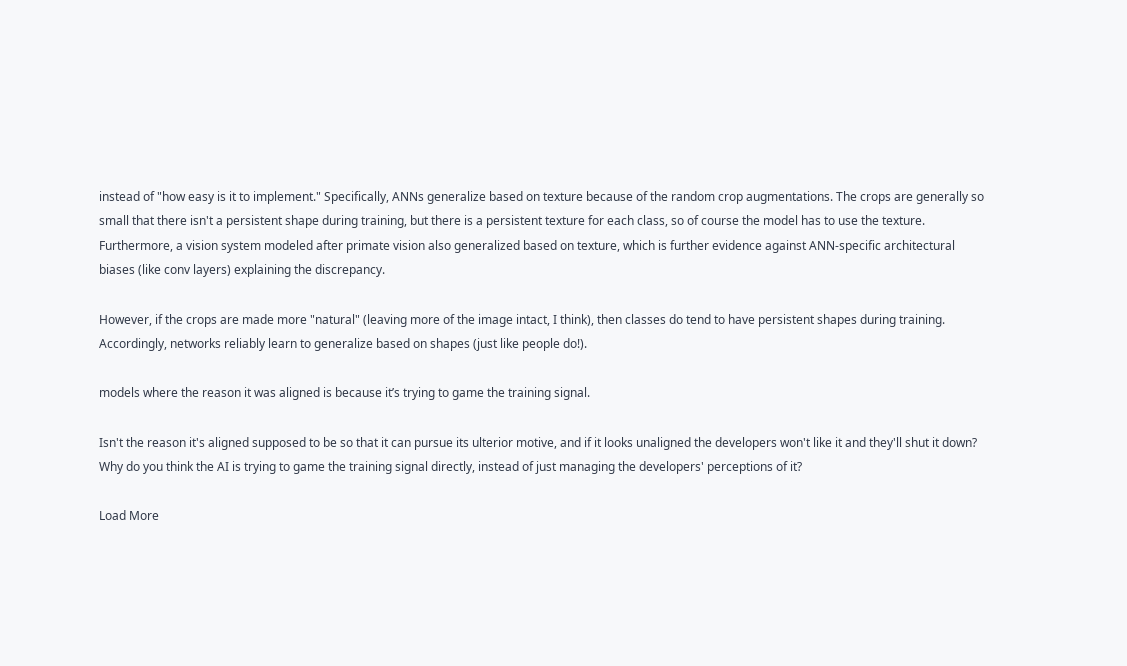instead of "how easy is it to implement." Specifically, ANNs generalize based on texture because of the random crop augmentations. The crops are generally so small that there isn't a persistent shape during training, but there is a persistent texture for each class, so of course the model has to use the texture. Furthermore, a vision system modeled after primate vision also generalized based on texture, which is further evidence against ANN-specific architectural biases (like conv layers) explaining the discrepancy.

However, if the crops are made more "natural" (leaving more of the image intact, I think), then classes do tend to have persistent shapes during training. Accordingly, networks reliably learn to generalize based on shapes (just like people do!).

models where the reason it was aligned is because it’s trying to game the training signal.

Isn't the reason it's aligned supposed to be so that it can pursue its ulterior motive, and if it looks unaligned the developers won't like it and they'll shut it down? Why do you think the AI is trying to game the training signal directly, instead of just managing the developers' perceptions of it?

Load More